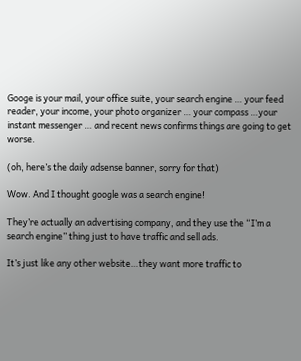Googe is your mail, your office suite, your search engine … your feed reader, your income, your photo organizer … your compass …your instant messenger … and recent news confirms things are going to get worse.

(oh, here’s the daily adsense banner, sorry for that)

Wow. And I thought google was a search engine!

They’re actually an advertising company, and they use the “I’m a search engine” thing just to have traffic and sell ads.

It’s just like any other website…they want more traffic to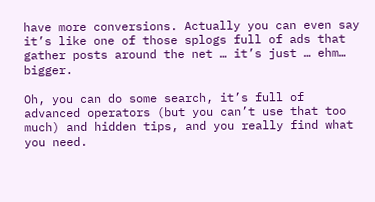have more conversions. Actually you can even say it’s like one of those splogs full of ads that gather posts around the net … it’s just … ehm… bigger.

Oh, you can do some search, it’s full of advanced operators (but you can’t use that too much) and hidden tips, and you really find what you need.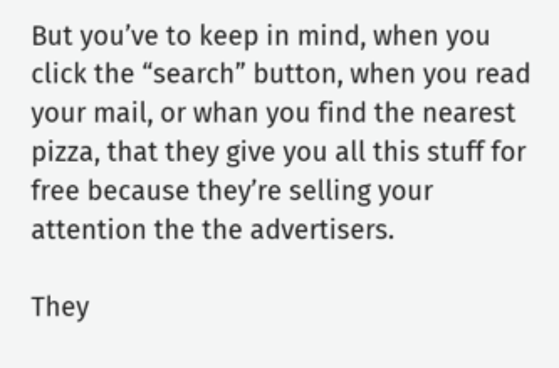But you’ve to keep in mind, when you click the “search” button, when you read your mail, or whan you find the nearest pizza, that they give you all this stuff for free because they’re selling your attention the the advertisers.

They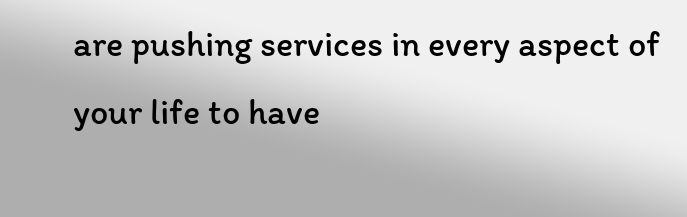are pushing services in every aspect of your life to have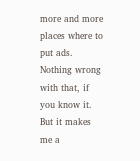more and more places where to put ads. Nothing wrong with that, if you know it. But it makes me a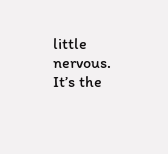little nervous. It’s the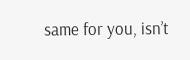same for you, isn’t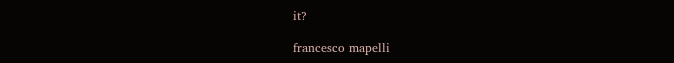it?

francesco mapelli